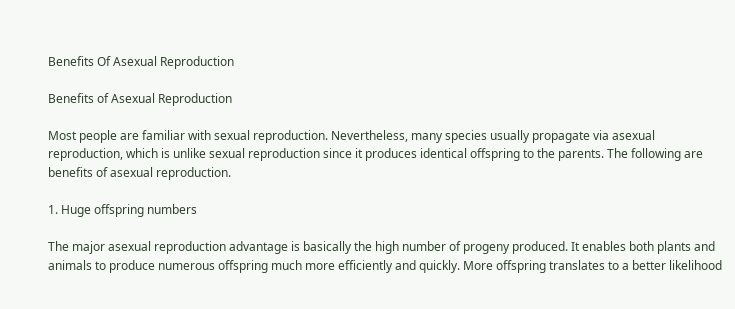Benefits Of Asexual Reproduction

Benefits of Asexual Reproduction

Most people are familiar with sexual reproduction. Nevertheless, many species usually propagate via asexual reproduction, which is unlike sexual reproduction since it produces identical offspring to the parents. The following are benefits of asexual reproduction.

1. Huge offspring numbers

The major asexual reproduction advantage is basically the high number of progeny produced. It enables both plants and animals to produce numerous offspring much more efficiently and quickly. More offspring translates to a better likelihood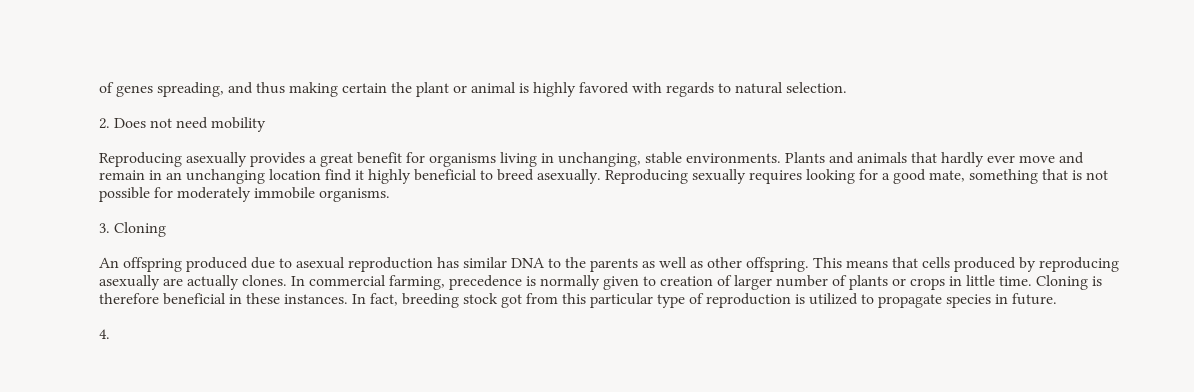of genes spreading, and thus making certain the plant or animal is highly favored with regards to natural selection.

2. Does not need mobility

Reproducing asexually provides a great benefit for organisms living in unchanging, stable environments. Plants and animals that hardly ever move and remain in an unchanging location find it highly beneficial to breed asexually. Reproducing sexually requires looking for a good mate, something that is not possible for moderately immobile organisms.

3. Cloning

An offspring produced due to asexual reproduction has similar DNA to the parents as well as other offspring. This means that cells produced by reproducing asexually are actually clones. In commercial farming, precedence is normally given to creation of larger number of plants or crops in little time. Cloning is therefore beneficial in these instances. In fact, breeding stock got from this particular type of reproduction is utilized to propagate species in future.

4.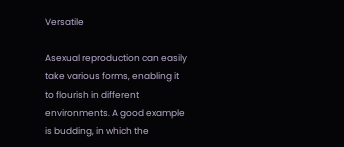Versatile

Asexual reproduction can easily take various forms, enabling it to flourish in different environments. A good example is budding, in which the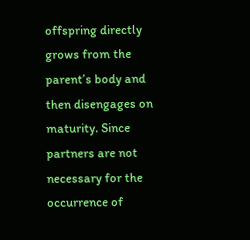offspring directly grows from the parent’s body and then disengages on maturity. Since partners are not necessary for the occurrence of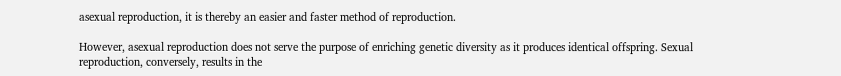asexual reproduction, it is thereby an easier and faster method of reproduction.

However, asexual reproduction does not serve the purpose of enriching genetic diversity as it produces identical offspring. Sexual reproduction, conversely, results in the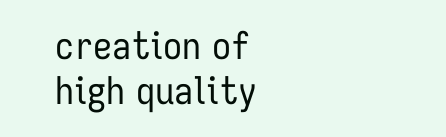creation of high quality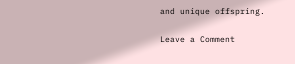and unique offspring.

Leave a Comment